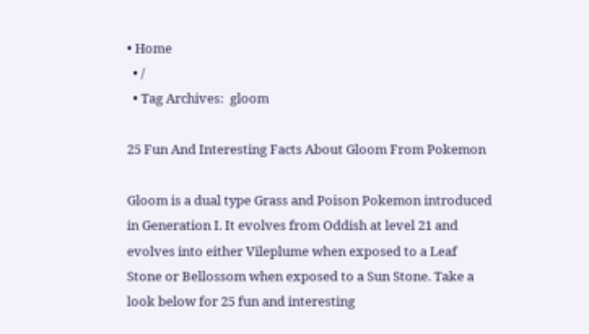• Home
  • /
  • Tag Archives:  gloom

25 Fun And Interesting Facts About Gloom From Pokemon

Gloom is a dual type Grass and Poison Pokemon introduced in Generation I. It evolves from Oddish at level 21 and evolves into either Vileplume when exposed to a Leaf Stone or Bellossom when exposed to a Sun Stone. Take a look below for 25 fun and interesting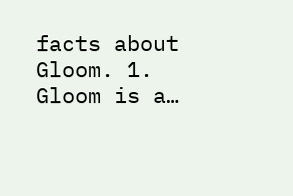facts about Gloom. 1. Gloom is a…